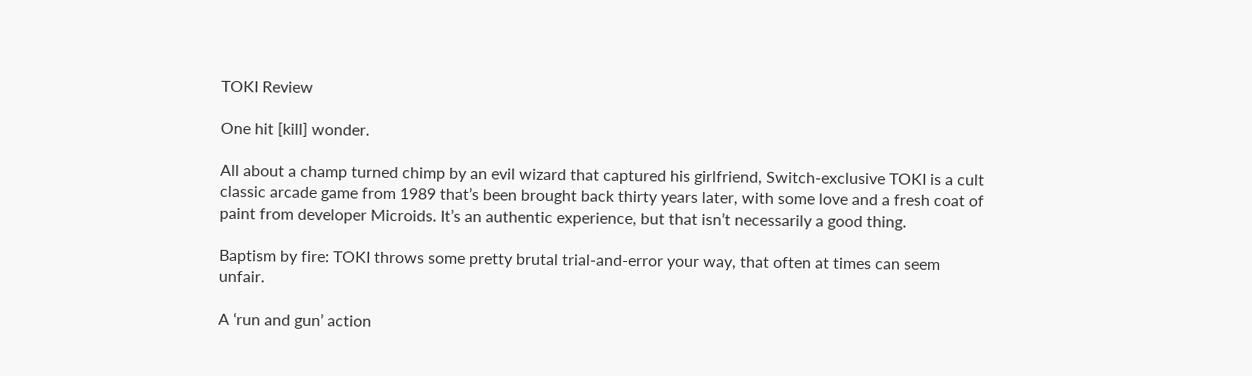TOKI Review

One hit [kill] wonder.

All about a champ turned chimp by an evil wizard that captured his girlfriend, Switch-exclusive TOKI is a cult classic arcade game from 1989 that’s been brought back thirty years later, with some love and a fresh coat of paint from developer Microids. It’s an authentic experience, but that isn’t necessarily a good thing.

Baptism by fire: TOKI throws some pretty brutal trial-and-error your way, that often at times can seem unfair.

A ‘run and gun’ action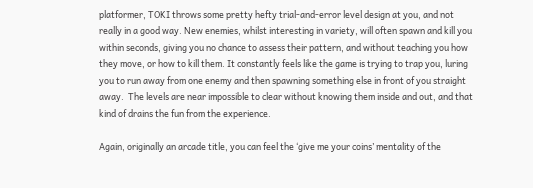platformer, TOKI throws some pretty hefty trial-and-error level design at you, and not really in a good way. New enemies, whilst interesting in variety, will often spawn and kill you within seconds, giving you no chance to assess their pattern, and without teaching you how they move, or how to kill them. It constantly feels like the game is trying to trap you, luring you to run away from one enemy and then spawning something else in front of you straight away.  The levels are near impossible to clear without knowing them inside and out, and that kind of drains the fun from the experience.

Again, originally an arcade title, you can feel the ‘give me your coins’ mentality of the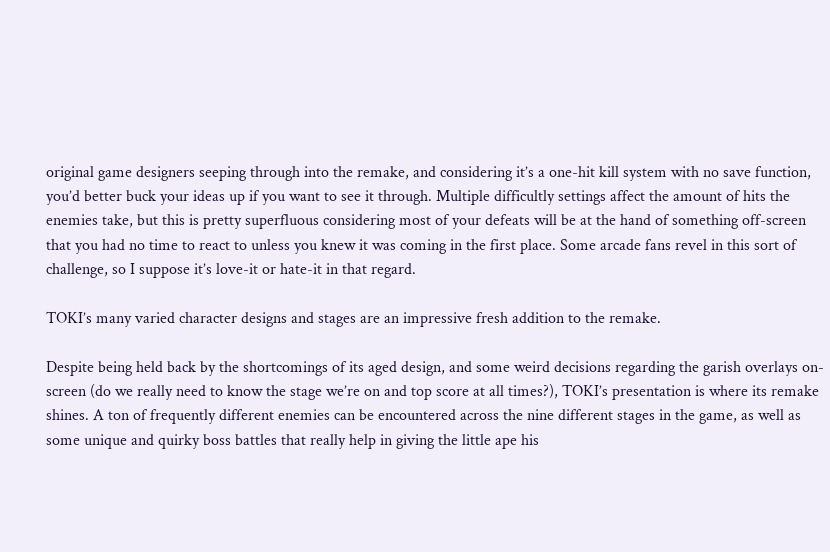original game designers seeping through into the remake, and considering it’s a one-hit kill system with no save function, you’d better buck your ideas up if you want to see it through. Multiple difficultly settings affect the amount of hits the enemies take, but this is pretty superfluous considering most of your defeats will be at the hand of something off-screen that you had no time to react to unless you knew it was coming in the first place. Some arcade fans revel in this sort of challenge, so I suppose it’s love-it or hate-it in that regard.

TOKI’s many varied character designs and stages are an impressive fresh addition to the remake.

Despite being held back by the shortcomings of its aged design, and some weird decisions regarding the garish overlays on-screen (do we really need to know the stage we’re on and top score at all times?), TOKI’s presentation is where its remake shines. A ton of frequently different enemies can be encountered across the nine different stages in the game, as well as some unique and quirky boss battles that really help in giving the little ape his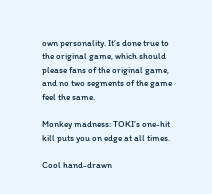own personality. It’s done true to the original game, which should please fans of the original game, and no two segments of the game feel the same.

Monkey madness: TOKI’s one-hit kill puts you on edge at all times.

Cool hand-drawn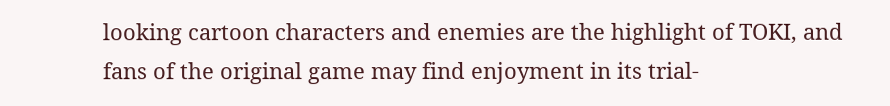looking cartoon characters and enemies are the highlight of TOKI, and fans of the original game may find enjoyment in its trial-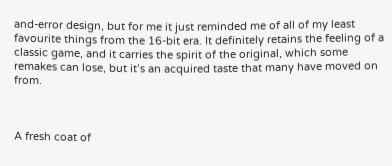and-error design, but for me it just reminded me of all of my least favourite things from the 16-bit era. It definitely retains the feeling of a classic game, and it carries the spirit of the original, which some remakes can lose, but it’s an acquired taste that many have moved on from.



A fresh coat of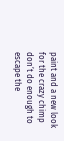paint and a new look for the crazy chimp don’t do enough to escape the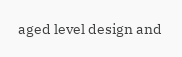aged level design and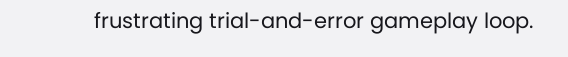frustrating trial-and-error gameplay loop.